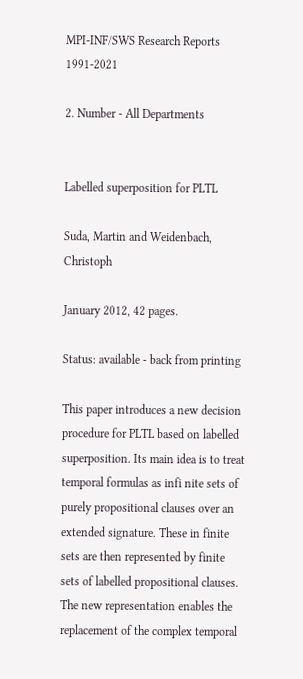MPI-INF/SWS Research Reports 1991-2021

2. Number - All Departments


Labelled superposition for PLTL

Suda, Martin and Weidenbach, Christoph

January 2012, 42 pages.

Status: available - back from printing

This paper introduces a new decision procedure for PLTL based on labelled superposition. Its main idea is to treat temporal formulas as infi nite sets of purely propositional clauses over an extended signature. These in finite sets are then represented by finite sets of labelled propositional clauses. The new representation enables the replacement of the complex temporal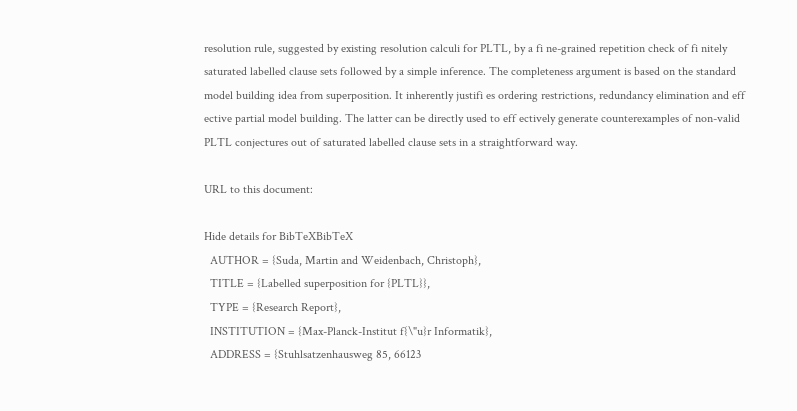resolution rule, suggested by existing resolution calculi for PLTL, by a fi ne-grained repetition check of fi nitely saturated labelled clause sets followed by a simple inference. The completeness argument is based on the standard model building idea from superposition. It inherently justifi es ordering restrictions, redundancy elimination and eff ective partial model building. The latter can be directly used to eff ectively generate counterexamples of non-valid PLTL conjectures out of saturated labelled clause sets in a straightforward way.

URL to this document:

Hide details for BibTeXBibTeX
  AUTHOR = {Suda, Martin and Weidenbach, Christoph},
  TITLE = {Labelled superposition for {PLTL}},
  TYPE = {Research Report},
  INSTITUTION = {Max-Planck-Institut f{\"u}r Informatik},
  ADDRESS = {Stuhlsatzenhausweg 85, 66123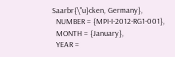Saarbr{\"u}cken, Germany},
  NUMBER = {MPI-I-2012-RG1-001},
  MONTH = {January},
  YEAR =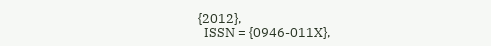{2012},
  ISSN = {0946-011X},